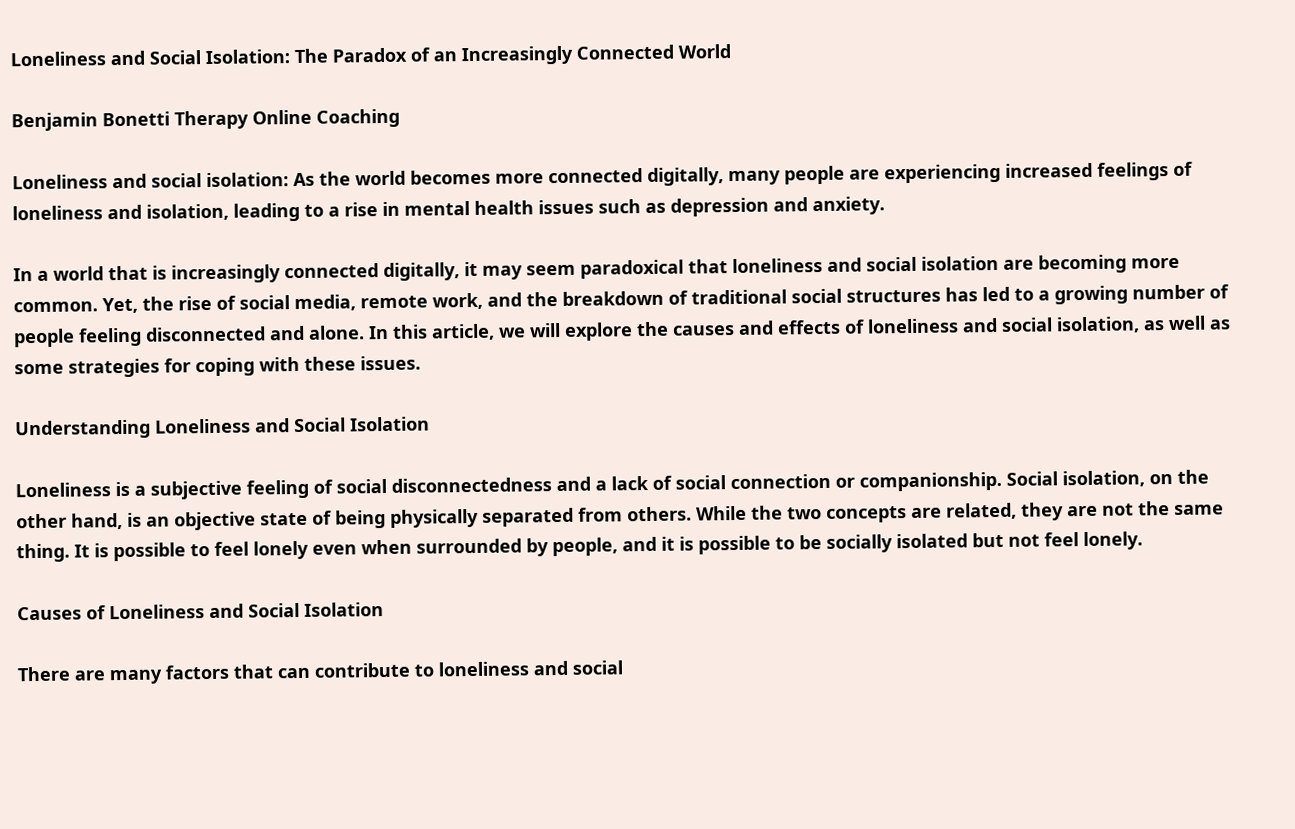Loneliness and Social Isolation: The Paradox of an Increasingly Connected World

Benjamin Bonetti Therapy Online Coaching

Loneliness and social isolation: As the world becomes more connected digitally, many people are experiencing increased feelings of loneliness and isolation, leading to a rise in mental health issues such as depression and anxiety.

In a world that is increasingly connected digitally, it may seem paradoxical that loneliness and social isolation are becoming more common. Yet, the rise of social media, remote work, and the breakdown of traditional social structures has led to a growing number of people feeling disconnected and alone. In this article, we will explore the causes and effects of loneliness and social isolation, as well as some strategies for coping with these issues.

Understanding Loneliness and Social Isolation

Loneliness is a subjective feeling of social disconnectedness and a lack of social connection or companionship. Social isolation, on the other hand, is an objective state of being physically separated from others. While the two concepts are related, they are not the same thing. It is possible to feel lonely even when surrounded by people, and it is possible to be socially isolated but not feel lonely.

Causes of Loneliness and Social Isolation

There are many factors that can contribute to loneliness and social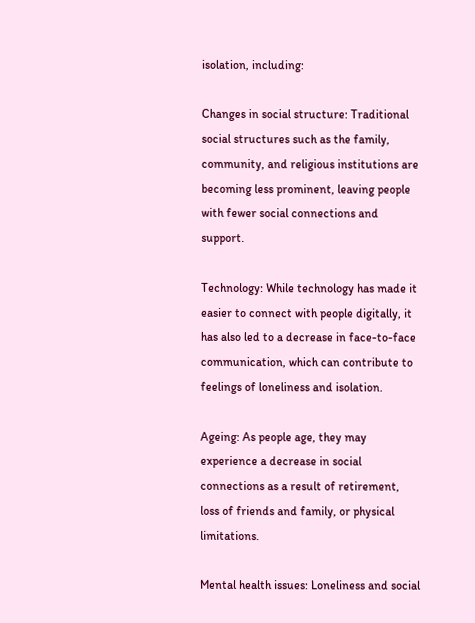isolation, including:

Changes in social structure: Traditional social structures such as the family, community, and religious institutions are becoming less prominent, leaving people with fewer social connections and support.

Technology: While technology has made it easier to connect with people digitally, it has also led to a decrease in face-to-face communication, which can contribute to feelings of loneliness and isolation.

Ageing: As people age, they may experience a decrease in social connections as a result of retirement, loss of friends and family, or physical limitations.

Mental health issues: Loneliness and social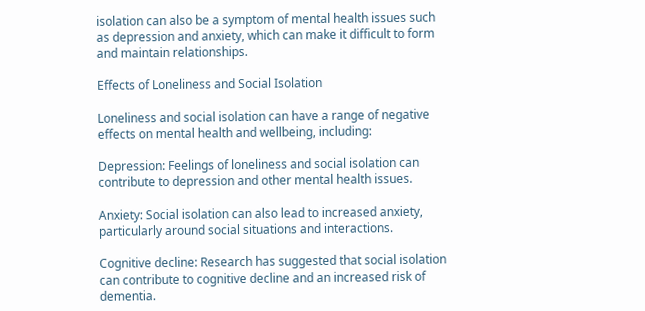isolation can also be a symptom of mental health issues such as depression and anxiety, which can make it difficult to form and maintain relationships.

Effects of Loneliness and Social Isolation

Loneliness and social isolation can have a range of negative effects on mental health and wellbeing, including:

Depression: Feelings of loneliness and social isolation can contribute to depression and other mental health issues.

Anxiety: Social isolation can also lead to increased anxiety, particularly around social situations and interactions.

Cognitive decline: Research has suggested that social isolation can contribute to cognitive decline and an increased risk of dementia.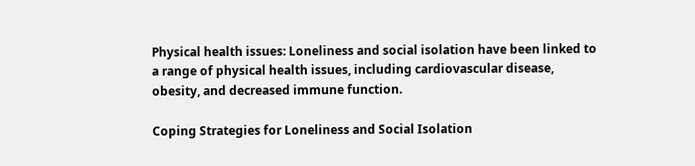Physical health issues: Loneliness and social isolation have been linked to a range of physical health issues, including cardiovascular disease, obesity, and decreased immune function.

Coping Strategies for Loneliness and Social Isolation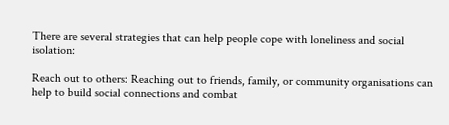There are several strategies that can help people cope with loneliness and social isolation:

Reach out to others: Reaching out to friends, family, or community organisations can help to build social connections and combat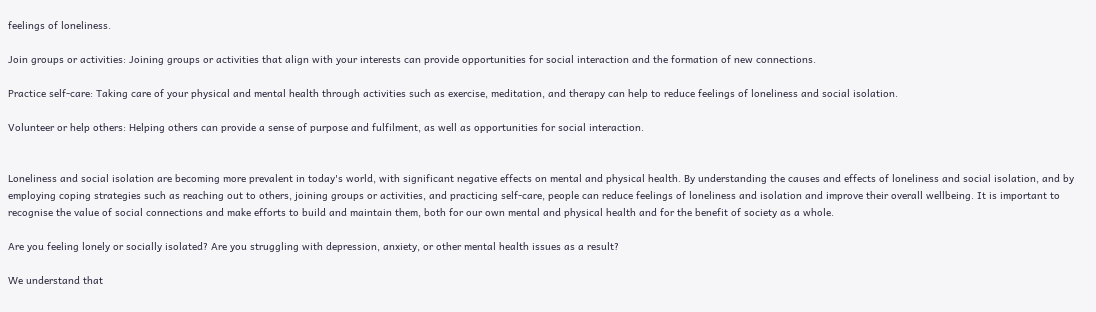feelings of loneliness.

Join groups or activities: Joining groups or activities that align with your interests can provide opportunities for social interaction and the formation of new connections.

Practice self-care: Taking care of your physical and mental health through activities such as exercise, meditation, and therapy can help to reduce feelings of loneliness and social isolation.

Volunteer or help others: Helping others can provide a sense of purpose and fulfilment, as well as opportunities for social interaction.


Loneliness and social isolation are becoming more prevalent in today's world, with significant negative effects on mental and physical health. By understanding the causes and effects of loneliness and social isolation, and by employing coping strategies such as reaching out to others, joining groups or activities, and practicing self-care, people can reduce feelings of loneliness and isolation and improve their overall wellbeing. It is important to recognise the value of social connections and make efforts to build and maintain them, both for our own mental and physical health and for the benefit of society as a whole.

Are you feeling lonely or socially isolated? Are you struggling with depression, anxiety, or other mental health issues as a result?

We understand that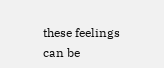these feelings can be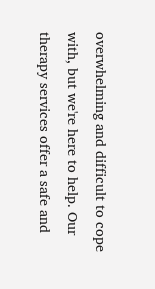overwhelming and difficult to cope with, but we're here to help. Our therapy services offer a safe and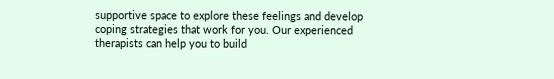supportive space to explore these feelings and develop coping strategies that work for you. Our experienced therapists can help you to build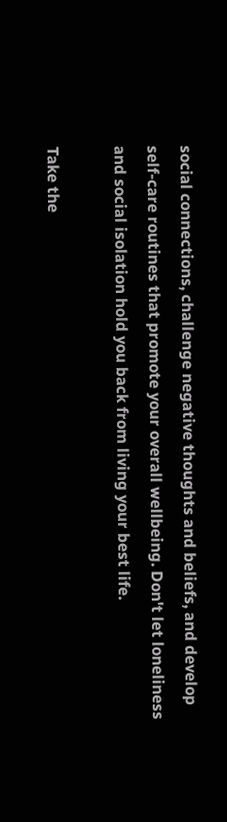social connections, challenge negative thoughts and beliefs, and develop self-care routines that promote your overall wellbeing. Don't let loneliness and social isolation hold you back from living your best life.

Take the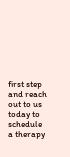first step and reach out to us today to schedule a therapy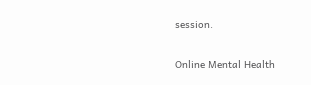session.

Online Mental Health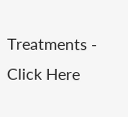Treatments - Click Here